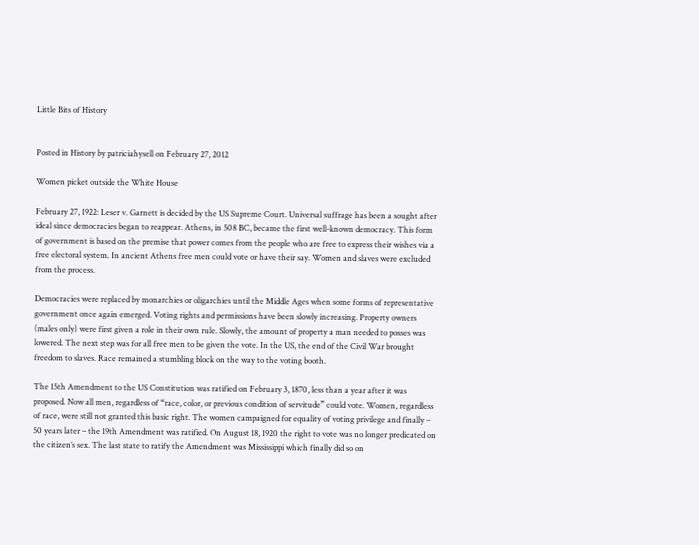Little Bits of History


Posted in History by patriciahysell on February 27, 2012

Women picket outside the White House

February 27, 1922: Leser v. Garnett is decided by the US Supreme Court. Universal suffrage has been a sought after ideal since democracies began to reappear. Athens, in 508 BC, became the first well-known democracy. This form of government is based on the premise that power comes from the people who are free to express their wishes via a free electoral system. In ancient Athens free men could vote or have their say. Women and slaves were excluded from the process.

Democracies were replaced by monarchies or oligarchies until the Middle Ages when some forms of representative government once again emerged. Voting rights and permissions have been slowly increasing. Property owners (males only) were first given a role in their own rule. Slowly, the amount of property a man needed to posses was lowered. The next step was for all free men to be given the vote. In the US, the end of the Civil War brought freedom to slaves. Race remained a stumbling block on the way to the voting booth.

The 15th Amendment to the US Constitution was ratified on February 3, 1870, less than a year after it was proposed. Now all men, regardless of “race, color, or previous condition of servitude” could vote. Women, regardless of race, were still not granted this basic right. The women campaigned for equality of voting privilege and finally – 50 years later – the 19th Amendment was ratified. On August 18, 1920 the right to vote was no longer predicated on the citizen’s sex. The last state to ratify the Amendment was Mississippi which finally did so on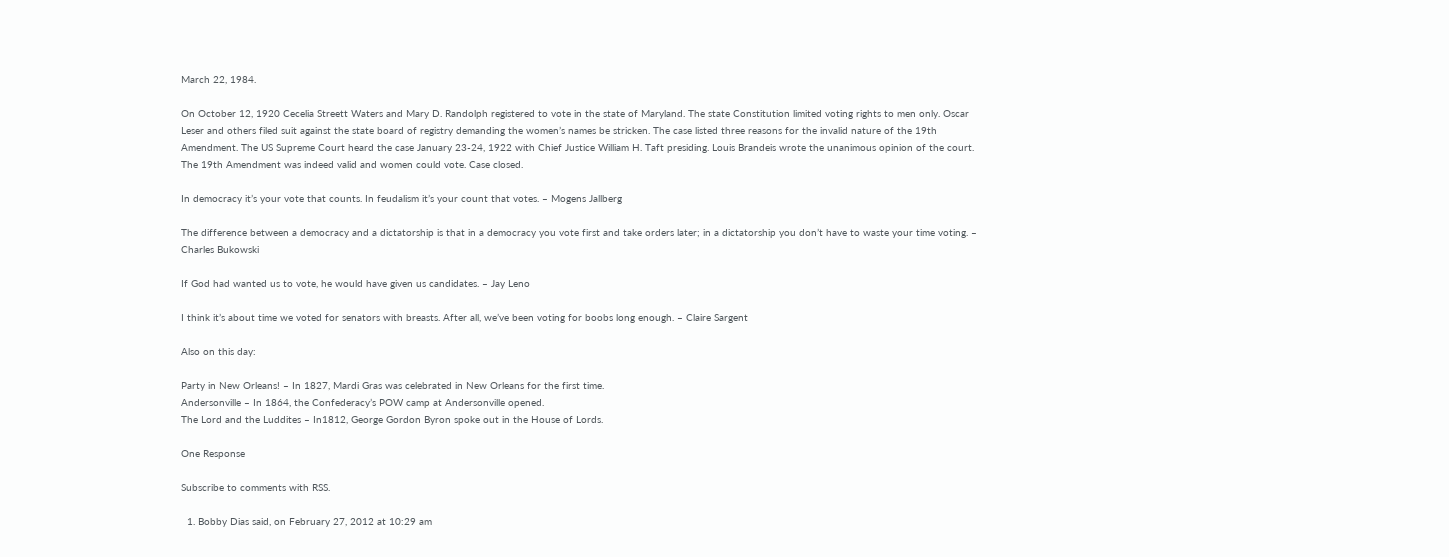March 22, 1984.

On October 12, 1920 Cecelia Streett Waters and Mary D. Randolph registered to vote in the state of Maryland. The state Constitution limited voting rights to men only. Oscar Leser and others filed suit against the state board of registry demanding the women’s names be stricken. The case listed three reasons for the invalid nature of the 19th Amendment. The US Supreme Court heard the case January 23-24, 1922 with Chief Justice William H. Taft presiding. Louis Brandeis wrote the unanimous opinion of the court. The 19th Amendment was indeed valid and women could vote. Case closed.

In democracy it’s your vote that counts. In feudalism it’s your count that votes. – Mogens Jallberg

The difference between a democracy and a dictatorship is that in a democracy you vote first and take orders later; in a dictatorship you don’t have to waste your time voting. – Charles Bukowski

If God had wanted us to vote, he would have given us candidates. – Jay Leno

I think it’s about time we voted for senators with breasts. After all, we’ve been voting for boobs long enough. – Claire Sargent

Also on this day:

Party in New Orleans! – In 1827, Mardi Gras was celebrated in New Orleans for the first time.
Andersonville – In 1864, the Confederacy’s POW camp at Andersonville opened.
The Lord and the Luddites – In1812, George Gordon Byron spoke out in the House of Lords.

One Response

Subscribe to comments with RSS.

  1. Bobby Dias said, on February 27, 2012 at 10:29 am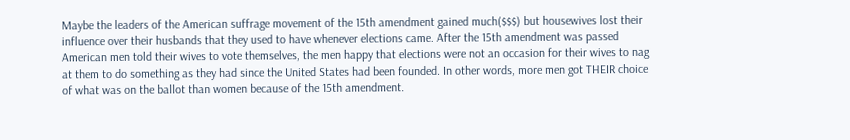Maybe the leaders of the American suffrage movement of the 15th amendment gained much($$$) but housewives lost their influence over their husbands that they used to have whenever elections came. After the 15th amendment was passed American men told their wives to vote themselves, the men happy that elections were not an occasion for their wives to nag at them to do something as they had since the United States had been founded. In other words, more men got THEIR choice of what was on the ballot than women because of the 15th amendment.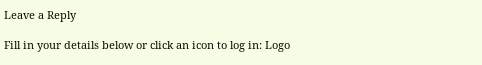Leave a Reply

Fill in your details below or click an icon to log in: Logo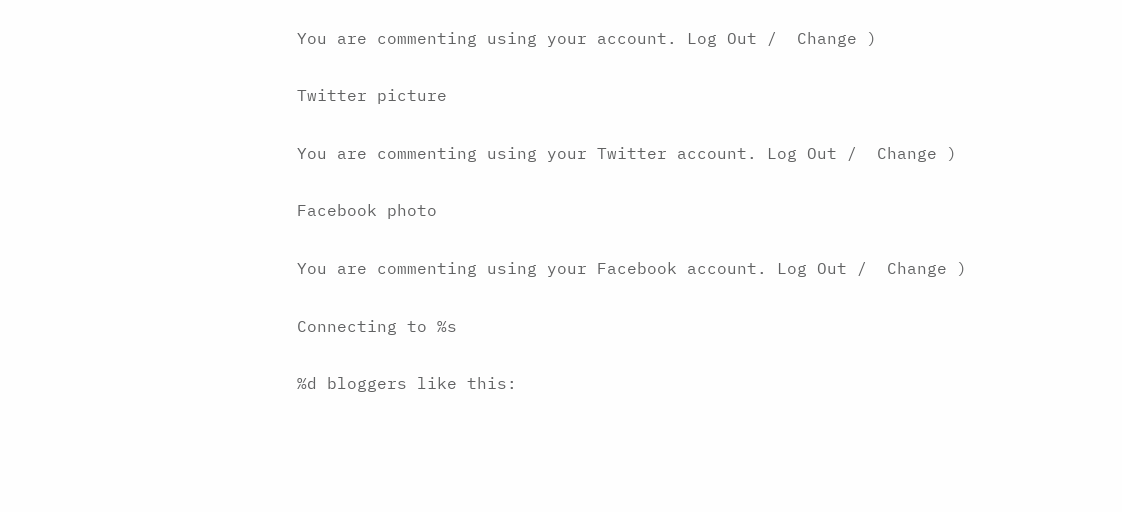You are commenting using your account. Log Out /  Change )

Twitter picture

You are commenting using your Twitter account. Log Out /  Change )

Facebook photo

You are commenting using your Facebook account. Log Out /  Change )

Connecting to %s

%d bloggers like this: